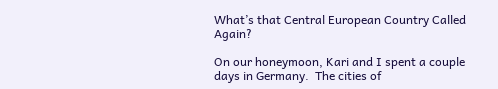What’s that Central European Country Called Again?

On our honeymoon, Kari and I spent a couple days in Germany.  The cities of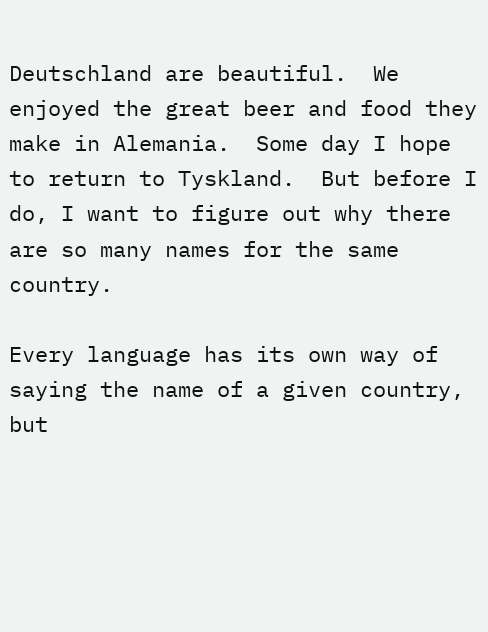Deutschland are beautiful.  We enjoyed the great beer and food they make in Alemania.  Some day I hope to return to Tyskland.  But before I do, I want to figure out why there are so many names for the same country.

Every language has its own way of saying the name of a given country, but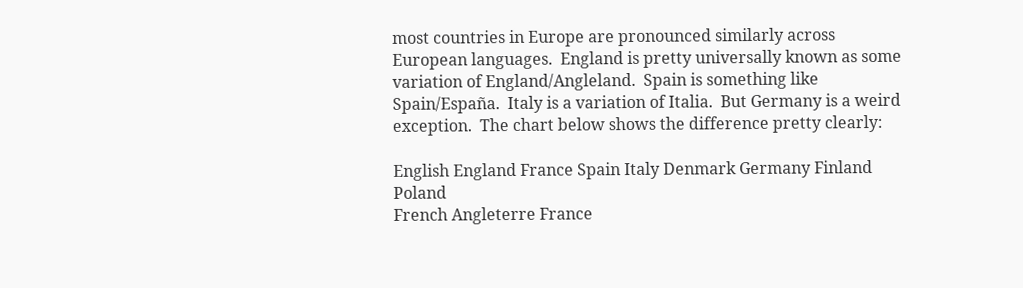most countries in Europe are pronounced similarly across European languages.  England is pretty universally known as some variation of England/Angleland.  Spain is something like Spain/España.  Italy is a variation of Italia.  But Germany is a weird exception.  The chart below shows the difference pretty clearly:

English England France Spain Italy Denmark Germany Finland Poland
French Angleterre France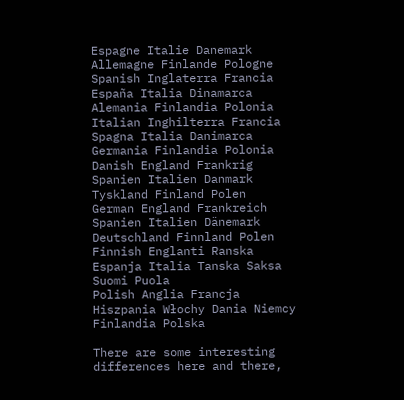Espagne Italie Danemark Allemagne Finlande Pologne
Spanish Inglaterra Francia España Italia Dinamarca Alemania Finlandia Polonia
Italian Inghilterra Francia Spagna Italia Danimarca Germania Finlandia Polonia
Danish England Frankrig Spanien Italien Danmark Tyskland Finland Polen
German England Frankreich Spanien Italien Dänemark Deutschland Finnland Polen
Finnish Englanti Ranska Espanja Italia Tanska Saksa Suomi Puola
Polish Anglia Francja Hiszpania Włochy Dania Niemcy Finlandia Polska

There are some interesting differences here and there,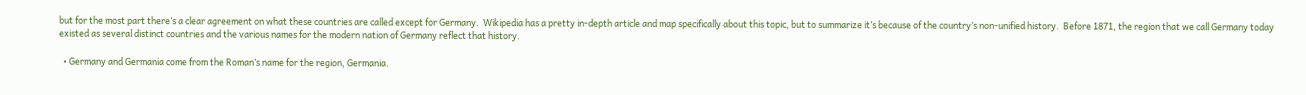but for the most part there’s a clear agreement on what these countries are called except for Germany.  Wikipedia has a pretty in-depth article and map specifically about this topic, but to summarize it’s because of the country’s non-unified history.  Before 1871, the region that we call Germany today existed as several distinct countries and the various names for the modern nation of Germany reflect that history.

  • Germany and Germania come from the Roman’s name for the region, Germania.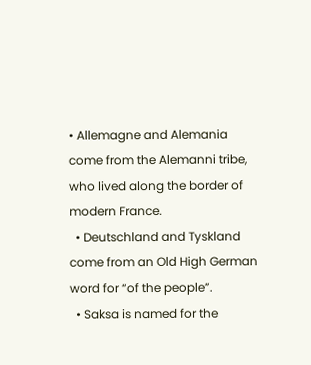• Allemagne and Alemania come from the Alemanni tribe, who lived along the border of modern France.
  • Deutschland and Tyskland come from an Old High German word for “of the people”.
  • Saksa is named for the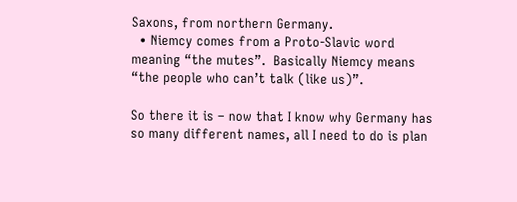Saxons, from northern Germany.
  • Niemcy comes from a Proto-Slavic word meaning “the mutes”.  Basically Niemcy means “the people who can’t talk (like us)”.

So there it is – now that I know why Germany has so many different names, all I need to do is plan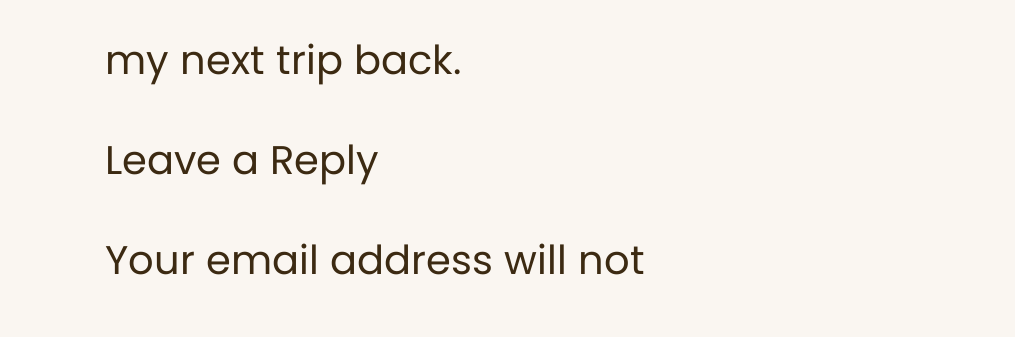my next trip back.

Leave a Reply

Your email address will not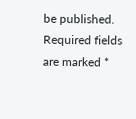be published. Required fields are marked *